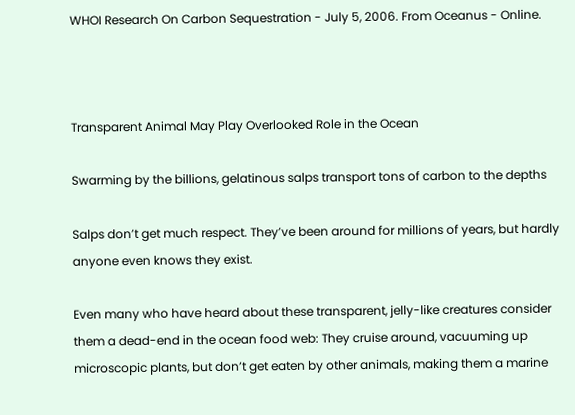WHOI Research On Carbon Sequestration - July 5, 2006. From Oceanus - Online.



Transparent Animal May Play Overlooked Role in the Ocean

Swarming by the billions, gelatinous salps transport tons of carbon to the depths

Salps don’t get much respect. They’ve been around for millions of years, but hardly anyone even knows they exist.

Even many who have heard about these transparent, jelly-like creatures consider them a dead-end in the ocean food web: They cruise around, vacuuming up microscopic plants, but don’t get eaten by other animals, making them a marine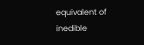equivalent of inedible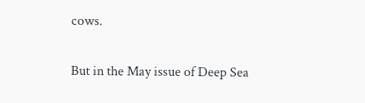cows.

But in the May issue of Deep Sea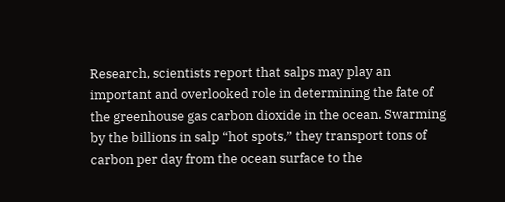Research, scientists report that salps may play an important and overlooked role in determining the fate of the greenhouse gas carbon dioxide in the ocean. Swarming by the billions in salp “hot spots,” they transport tons of carbon per day from the ocean surface to the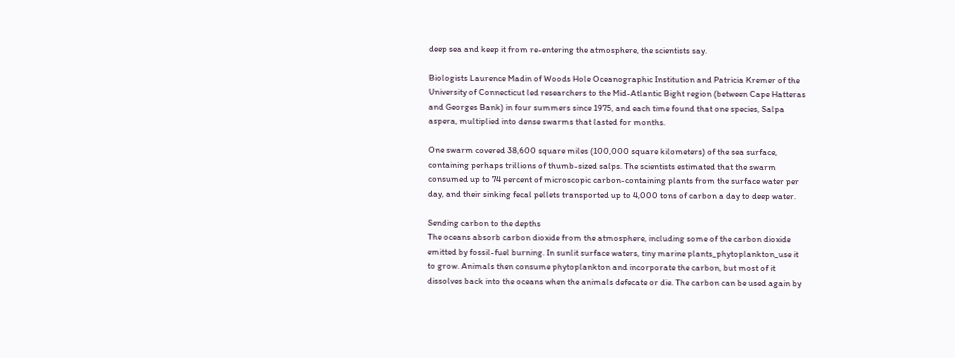deep sea and keep it from re-entering the atmosphere, the scientists say.

Biologists Laurence Madin of Woods Hole Oceanographic Institution and Patricia Kremer of the University of Connecticut led researchers to the Mid-Atlantic Bight region (between Cape Hatteras and Georges Bank) in four summers since 1975, and each time found that one species, Salpa aspera, multiplied into dense swarms that lasted for months.

One swarm covered 38,600 square miles (100,000 square kilometers) of the sea surface, containing perhaps trillions of thumb-sized salps. The scientists estimated that the swarm consumed up to 74 percent of microscopic carbon-containing plants from the surface water per day, and their sinking fecal pellets transported up to 4,000 tons of carbon a day to deep water.

Sending carbon to the depths
The oceans absorb carbon dioxide from the atmosphere, including some of the carbon dioxide emitted by fossil-fuel burning. In sunlit surface waters, tiny marine plants_phytoplankton_use it to grow. Animals then consume phytoplankton and incorporate the carbon, but most of it dissolves back into the oceans when the animals defecate or die. The carbon can be used again by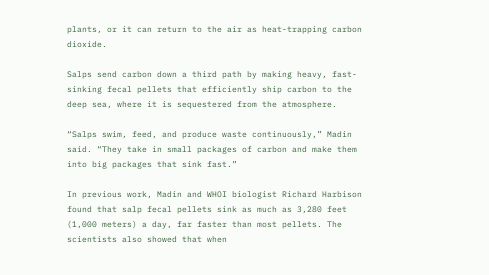plants, or it can return to the air as heat-trapping carbon dioxide.

Salps send carbon down a third path by making heavy, fast-sinking fecal pellets that efficiently ship carbon to the deep sea, where it is sequestered from the atmosphere.

“Salps swim, feed, and produce waste continuously,” Madin said. “They take in small packages of carbon and make them into big packages that sink fast.”

In previous work, Madin and WHOI biologist Richard Harbison found that salp fecal pellets sink as much as 3,280 feet (1,000 meters) a day, far faster than most pellets. The scientists also showed that when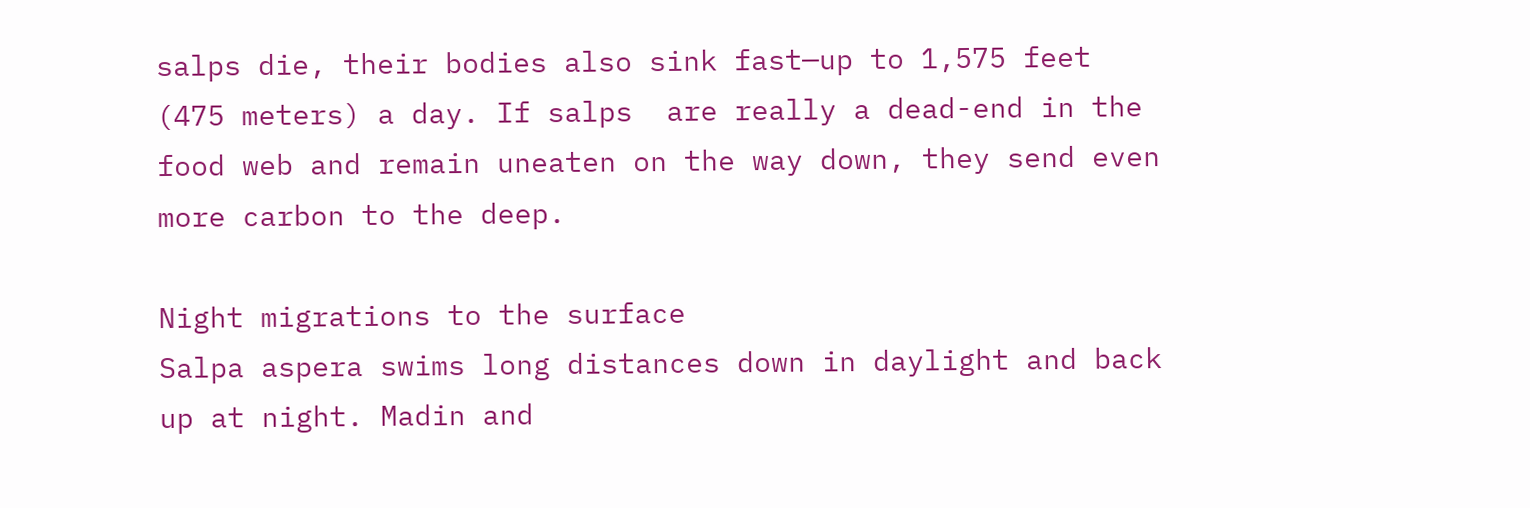salps die, their bodies also sink fast—up to 1,575 feet (475 meters) a day. If salps  are really a dead-end in the food web and remain uneaten on the way down, they send even more carbon to the deep.

Night migrations to the surface
Salpa aspera swims long distances down in daylight and back up at night. Madin and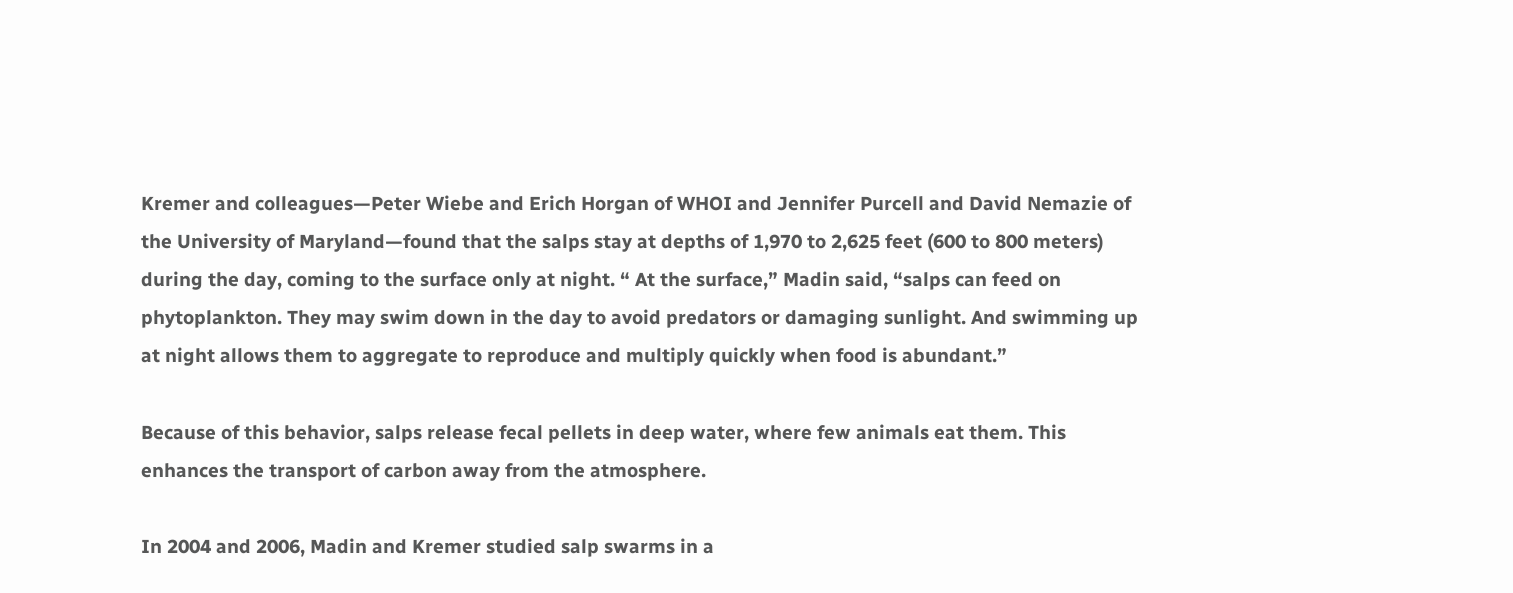Kremer and colleagues—Peter Wiebe and Erich Horgan of WHOI and Jennifer Purcell and David Nemazie of the University of Maryland—found that the salps stay at depths of 1,970 to 2,625 feet (600 to 800 meters) during the day, coming to the surface only at night. “ At the surface,” Madin said, “salps can feed on phytoplankton. They may swim down in the day to avoid predators or damaging sunlight. And swimming up at night allows them to aggregate to reproduce and multiply quickly when food is abundant.”

Because of this behavior, salps release fecal pellets in deep water, where few animals eat them. This enhances the transport of carbon away from the atmosphere.

In 2004 and 2006, Madin and Kremer studied salp swarms in a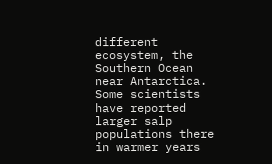different ecosystem, the Southern Ocean near Antarctica. Some scientists have reported larger salp populations there in warmer years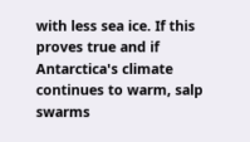with less sea ice. If this proves true and if Antarctica's climate continues to warm, salp swarms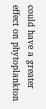could have a greater effect on phytoplankton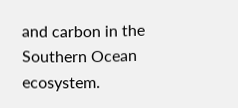and carbon in the Southern Ocean ecosystem.